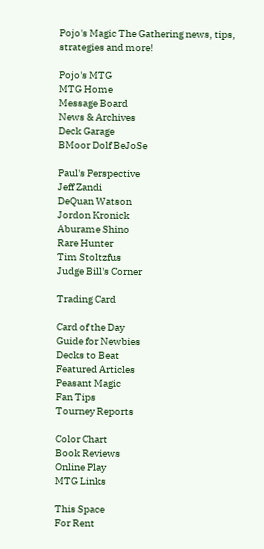Pojo's Magic The Gathering news, tips, strategies and more!

Pojo's MTG
MTG Home
Message Board
News & Archives
Deck Garage
BMoor Dolf BeJoSe

Paul's Perspective
Jeff Zandi
DeQuan Watson
Jordon Kronick
Aburame Shino
Rare Hunter
Tim Stoltzfus
Judge Bill's Corner

Trading Card

Card of the Day
Guide for Newbies
Decks to Beat
Featured Articles
Peasant Magic
Fan Tips
Tourney Reports

Color Chart
Book Reviews
Online Play
MTG Links

This Space
For Rent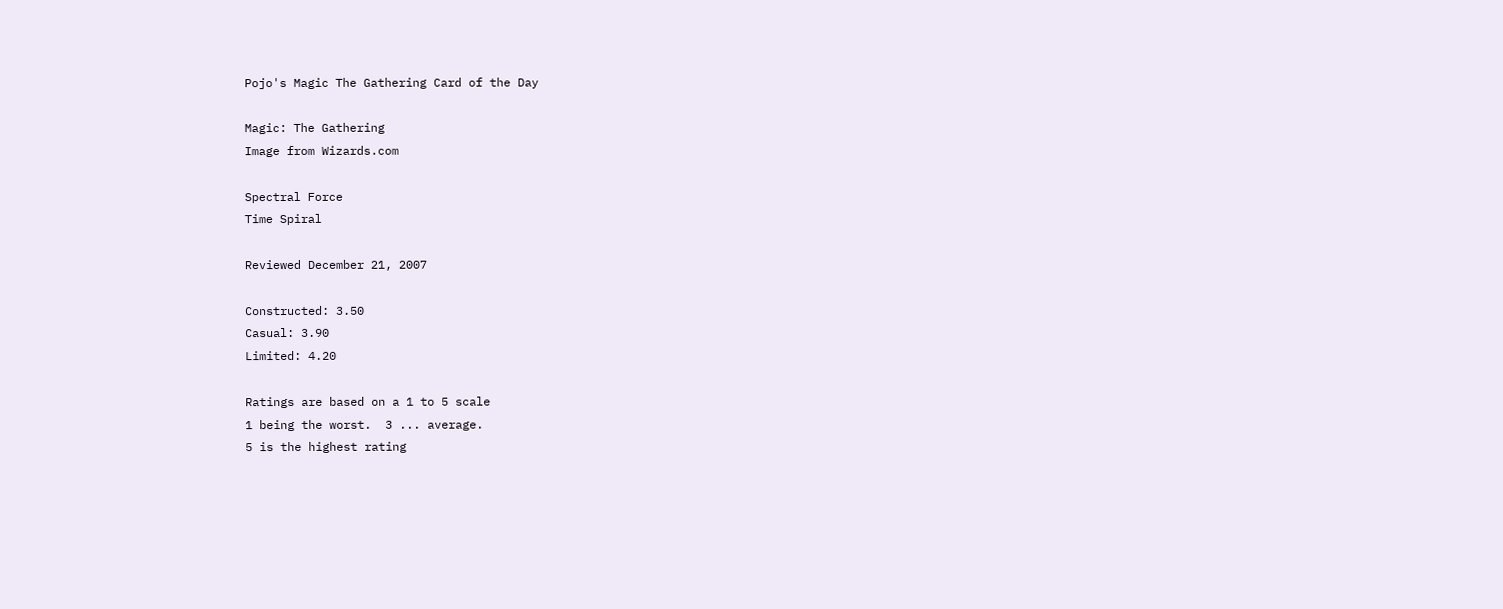Pojo's Magic The Gathering Card of the Day

Magic: The Gathering
Image from Wizards.com

Spectral Force
Time Spiral

Reviewed December 21, 2007

Constructed: 3.50
Casual: 3.90
Limited: 4.20

Ratings are based on a 1 to 5 scale
1 being the worst.  3 ... average.
5 is the highest rating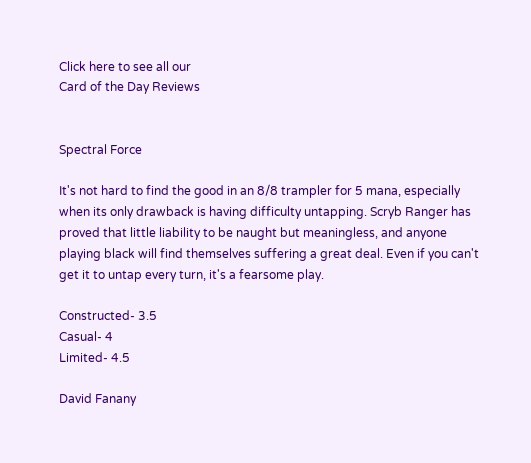Click here to see all our
Card of the Day Reviews


Spectral Force

It's not hard to find the good in an 8/8 trampler for 5 mana, especially when its only drawback is having difficulty untapping. Scryb Ranger has proved that little liability to be naught but meaningless, and anyone playing black will find themselves suffering a great deal. Even if you can't get it to untap every turn, it's a fearsome play.

Constructed- 3.5
Casual- 4
Limited- 4.5

David Fanany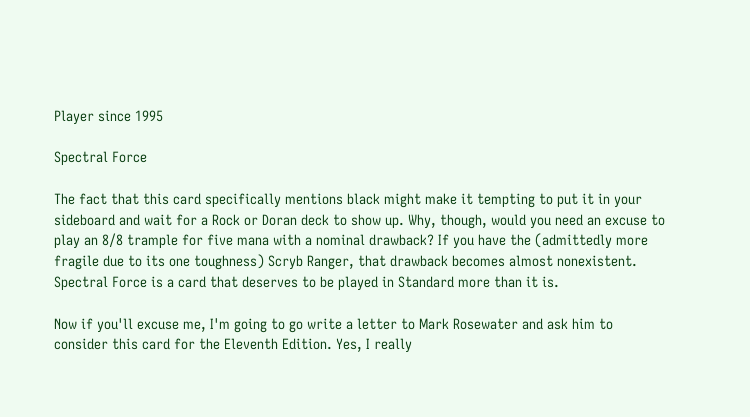Player since 1995

Spectral Force

The fact that this card specifically mentions black might make it tempting to put it in your sideboard and wait for a Rock or Doran deck to show up. Why, though, would you need an excuse to play an 8/8 trample for five mana with a nominal drawback? If you have the (admittedly more fragile due to its one toughness) Scryb Ranger, that drawback becomes almost nonexistent. Spectral Force is a card that deserves to be played in Standard more than it is.

Now if you'll excuse me, I'm going to go write a letter to Mark Rosewater and ask him to consider this card for the Eleventh Edition. Yes, I really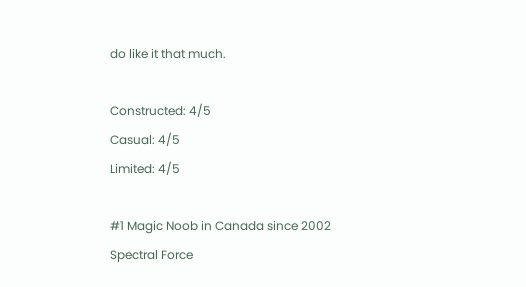do like it that much.

Constructed: 4/5
Casual: 4/5
Limited: 4/5

#1 Magic Noob in Canada since 2002
Spectral Force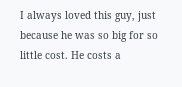I always loved this guy, just because he was so big for so little cost. He costs a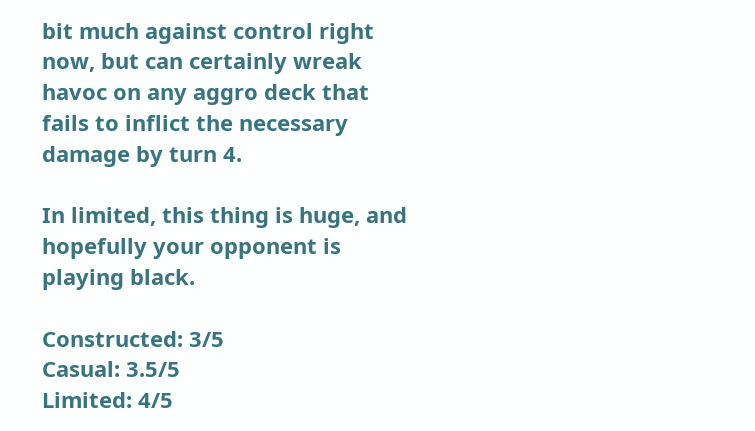bit much against control right now, but can certainly wreak havoc on any aggro deck that fails to inflict the necessary damage by turn 4.

In limited, this thing is huge, and hopefully your opponent is playing black.

Constructed: 3/5
Casual: 3.5/5
Limited: 4/5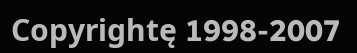Copyrightę 1998-2007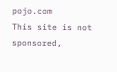pojo.com
This site is not sponsored,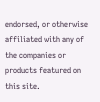endorsed, or otherwise affiliated with any of the companies or products featured on this site.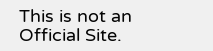This is not an Official Site.